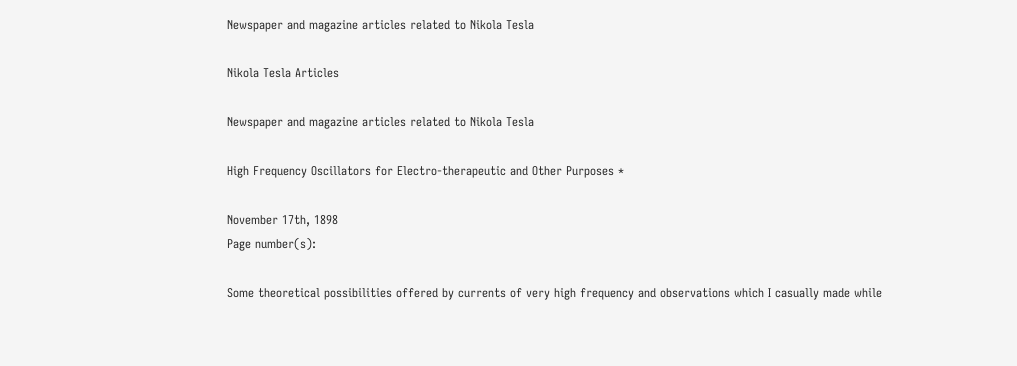Newspaper and magazine articles related to Nikola Tesla

Nikola Tesla Articles

Newspaper and magazine articles related to Nikola Tesla

High Frequency Oscillators for Electro-therapeutic and Other Purposes *

November 17th, 1898
Page number(s):

Some theoretical possibilities offered by currents of very high frequency and observations which I casually made while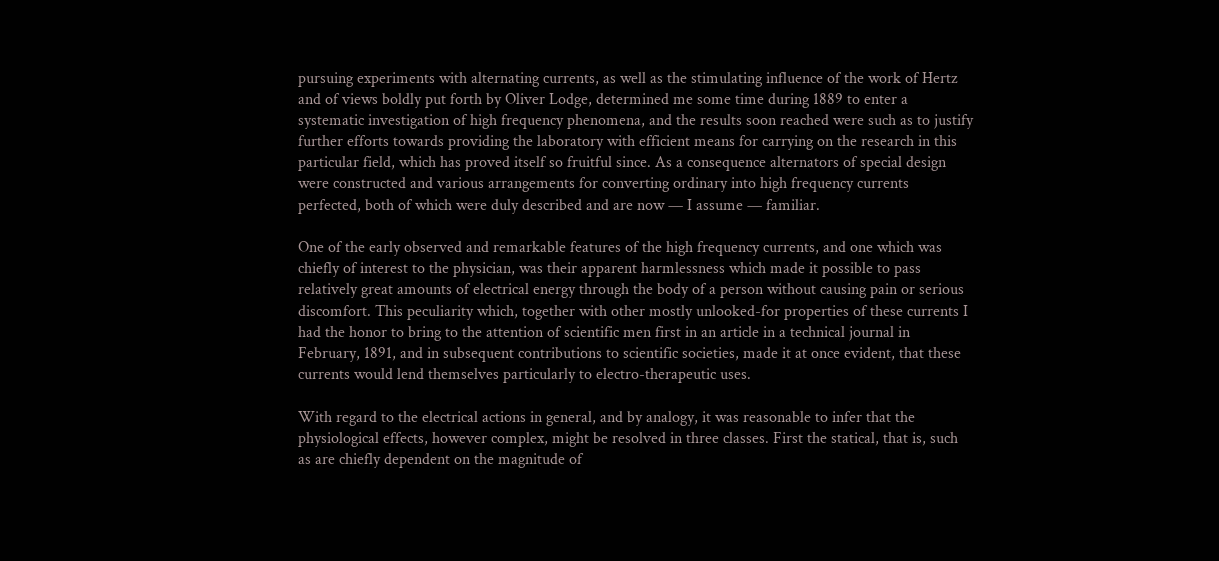pursuing experiments with alternating currents, as well as the stimulating influence of the work of Hertz and of views boldly put forth by Oliver Lodge, determined me some time during 1889 to enter a systematic investigation of high frequency phenomena, and the results soon reached were such as to justify further efforts towards providing the laboratory with efficient means for carrying on the research in this particular field, which has proved itself so fruitful since. As a consequence alternators of special design were constructed and various arrangements for converting ordinary into high frequency currents perfected, both of which were duly described and are now — I assume — familiar.

One of the early observed and remarkable features of the high frequency currents, and one which was chiefly of interest to the physician, was their apparent harmlessness which made it possible to pass relatively great amounts of electrical energy through the body of a person without causing pain or serious discomfort. This peculiarity which, together with other mostly unlooked-for properties of these currents I had the honor to bring to the attention of scientific men first in an article in a technical journal in February, 1891, and in subsequent contributions to scientific societies, made it at once evident, that these currents would lend themselves particularly to electro-therapeutic uses.

With regard to the electrical actions in general, and by analogy, it was reasonable to infer that the physiological effects, however complex, might be resolved in three classes. First the statical, that is, such as are chiefly dependent on the magnitude of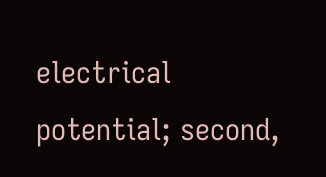electrical potential; second,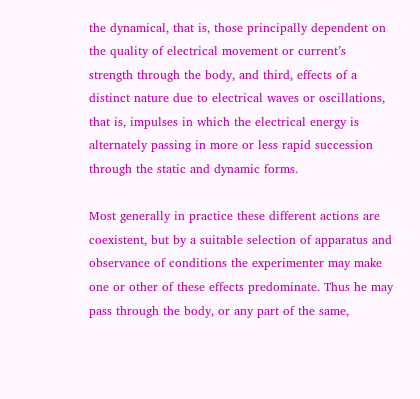the dynamical, that is, those principally dependent on the quality of electrical movement or current’s strength through the body, and third, effects of a distinct nature due to electrical waves or oscillations, that is, impulses in which the electrical energy is alternately passing in more or less rapid succession through the static and dynamic forms.

Most generally in practice these different actions are coexistent, but by a suitable selection of apparatus and observance of conditions the experimenter may make one or other of these effects predominate. Thus he may pass through the body, or any part of the same,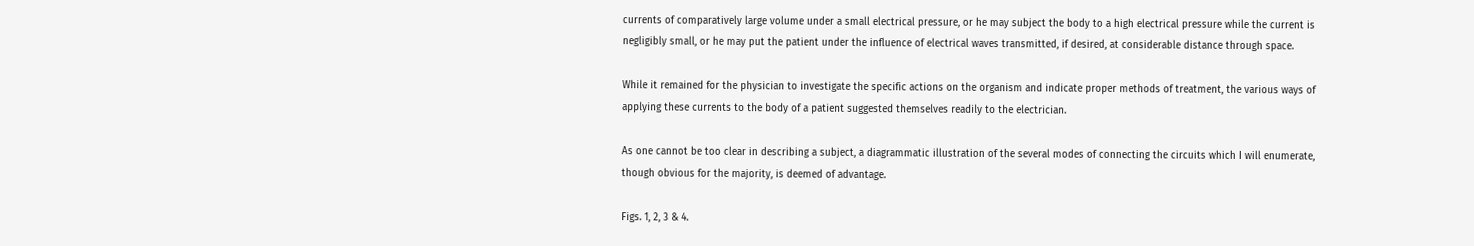currents of comparatively large volume under a small electrical pressure, or he may subject the body to a high electrical pressure while the current is negligibly small, or he may put the patient under the influence of electrical waves transmitted, if desired, at considerable distance through space.

While it remained for the physician to investigate the specific actions on the organism and indicate proper methods of treatment, the various ways of applying these currents to the body of a patient suggested themselves readily to the electrician.

As one cannot be too clear in describing a subject, a diagrammatic illustration of the several modes of connecting the circuits which I will enumerate, though obvious for the majority, is deemed of advantage.

Figs. 1, 2, 3 & 4.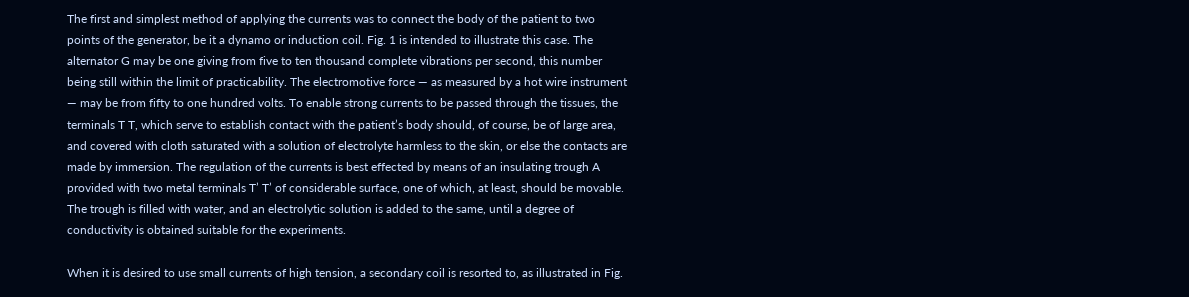The first and simplest method of applying the currents was to connect the body of the patient to two points of the generator, be it a dynamo or induction coil. Fig. 1 is intended to illustrate this case. The alternator G may be one giving from five to ten thousand complete vibrations per second, this number being still within the limit of practicability. The electromotive force — as measured by a hot wire instrument — may be from fifty to one hundred volts. To enable strong currents to be passed through the tissues, the terminals T T, which serve to establish contact with the patient’s body should, of course, be of large area, and covered with cloth saturated with a solution of electrolyte harmless to the skin, or else the contacts are made by immersion. The regulation of the currents is best effected by means of an insulating trough A provided with two metal terminals T’ T’ of considerable surface, one of which, at least, should be movable. The trough is filled with water, and an electrolytic solution is added to the same, until a degree of conductivity is obtained suitable for the experiments.

When it is desired to use small currents of high tension, a secondary coil is resorted to, as illustrated in Fig.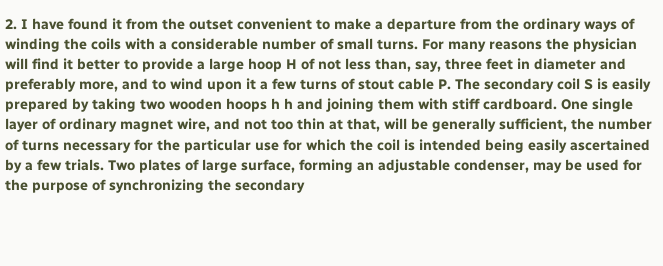2. I have found it from the outset convenient to make a departure from the ordinary ways of winding the coils with a considerable number of small turns. For many reasons the physician will find it better to provide a large hoop H of not less than, say, three feet in diameter and preferably more, and to wind upon it a few turns of stout cable P. The secondary coil S is easily prepared by taking two wooden hoops h h and joining them with stiff cardboard. One single layer of ordinary magnet wire, and not too thin at that, will be generally sufficient, the number of turns necessary for the particular use for which the coil is intended being easily ascertained by a few trials. Two plates of large surface, forming an adjustable condenser, may be used for the purpose of synchronizing the secondary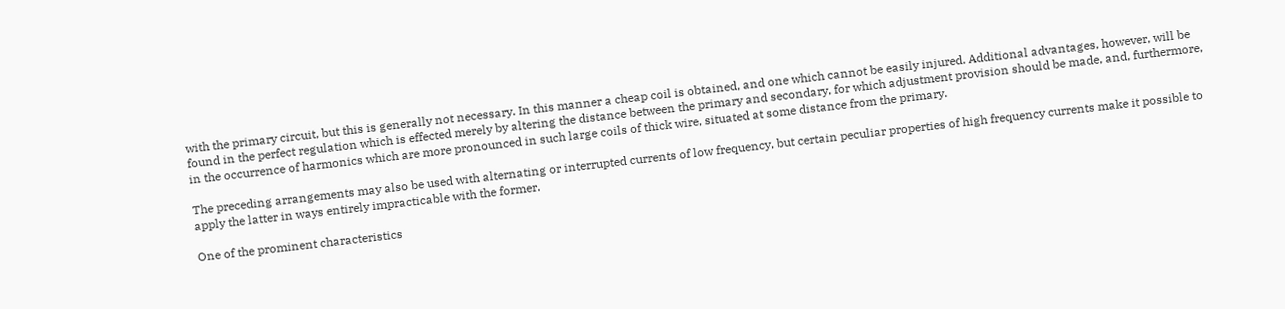with the primary circuit, but this is generally not necessary. In this manner a cheap coil is obtained, and one which cannot be easily injured. Additional advantages, however, will be found in the perfect regulation which is effected merely by altering the distance between the primary and secondary, for which adjustment provision should be made, and, furthermore, in the occurrence of harmonics which are more pronounced in such large coils of thick wire, situated at some distance from the primary.

The preceding arrangements may also be used with alternating or interrupted currents of low frequency, but certain peculiar properties of high frequency currents make it possible to apply the latter in ways entirely impracticable with the former.

One of the prominent characteristics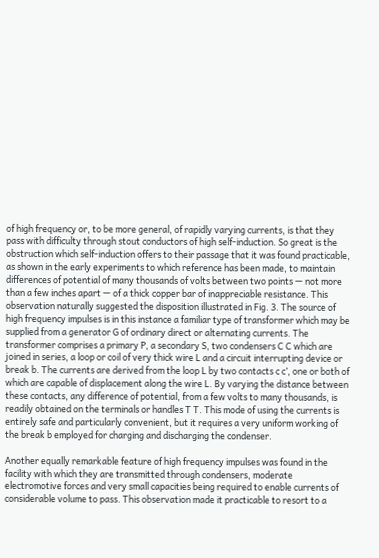of high frequency or, to be more general, of rapidly varying currents, is that they pass with difficulty through stout conductors of high self-induction. So great is the obstruction which self-induction offers to their passage that it was found practicable, as shown in the early experiments to which reference has been made, to maintain differences of potential of many thousands of volts between two points — not more than a few inches apart — of a thick copper bar of inappreciable resistance. This observation naturally suggested the disposition illustrated in Fig. 3. The source of high frequency impulses is in this instance a familiar type of transformer which may be supplied from a generator G of ordinary direct or alternating currents. The transformer comprises a primary P, a secondary S, two condensers C C which are joined in series, a loop or coil of very thick wire L and a circuit interrupting device or break b. The currents are derived from the loop L by two contacts c c’, one or both of which are capable of displacement along the wire L. By varying the distance between these contacts, any difference of potential, from a few volts to many thousands, is readily obtained on the terminals or handles T T. This mode of using the currents is entirely safe and particularly convenient, but it requires a very uniform working of the break b employed for charging and discharging the condenser.

Another equally remarkable feature of high frequency impulses was found in the facility with which they are transmitted through condensers, moderate electromotive forces and very small capacities being required to enable currents of considerable volume to pass. This observation made it practicable to resort to a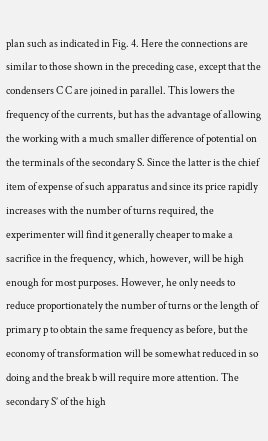plan such as indicated in Fig. 4. Here the connections are similar to those shown in the preceding case, except that the condensers C C are joined in parallel. This lowers the frequency of the currents, but has the advantage of allowing the working with a much smaller difference of potential on the terminals of the secondary S. Since the latter is the chief item of expense of such apparatus and since its price rapidly increases with the number of turns required, the experimenter will find it generally cheaper to make a sacrifice in the frequency, which, however, will be high enough for most purposes. However, he only needs to reduce proportionately the number of turns or the length of primary p to obtain the same frequency as before, but the economy of transformation will be somewhat reduced in so doing and the break b will require more attention. The secondary S’ of the high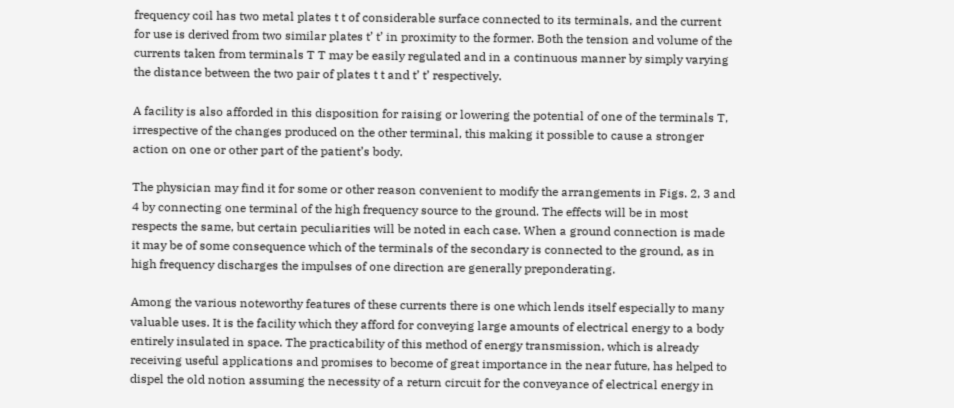frequency coil has two metal plates t t of considerable surface connected to its terminals, and the current for use is derived from two similar plates t’ t’ in proximity to the former. Both the tension and volume of the currents taken from terminals T T may be easily regulated and in a continuous manner by simply varying the distance between the two pair of plates t t and t’ t’ respectively.

A facility is also afforded in this disposition for raising or lowering the potential of one of the terminals T, irrespective of the changes produced on the other terminal, this making it possible to cause a stronger action on one or other part of the patient’s body.

The physician may find it for some or other reason convenient to modify the arrangements in Figs. 2, 3 and 4 by connecting one terminal of the high frequency source to the ground. The effects will be in most respects the same, but certain peculiarities will be noted in each case. When a ground connection is made it may be of some consequence which of the terminals of the secondary is connected to the ground, as in high frequency discharges the impulses of one direction are generally preponderating.

Among the various noteworthy features of these currents there is one which lends itself especially to many valuable uses. It is the facility which they afford for conveying large amounts of electrical energy to a body entirely insulated in space. The practicability of this method of energy transmission, which is already receiving useful applications and promises to become of great importance in the near future, has helped to dispel the old notion assuming the necessity of a return circuit for the conveyance of electrical energy in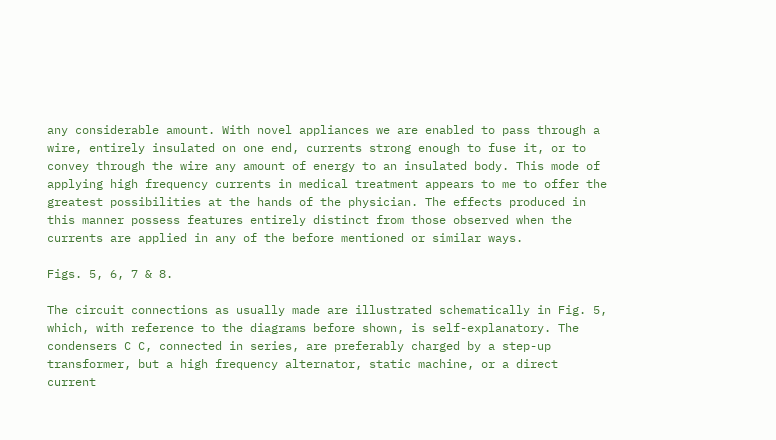any considerable amount. With novel appliances we are enabled to pass through a wire, entirely insulated on one end, currents strong enough to fuse it, or to convey through the wire any amount of energy to an insulated body. This mode of applying high frequency currents in medical treatment appears to me to offer the greatest possibilities at the hands of the physician. The effects produced in this manner possess features entirely distinct from those observed when the currents are applied in any of the before mentioned or similar ways.

Figs. 5, 6, 7 & 8.

The circuit connections as usually made are illustrated schematically in Fig. 5, which, with reference to the diagrams before shown, is self-explanatory. The condensers C C, connected in series, are preferably charged by a step-up transformer, but a high frequency alternator, static machine, or a direct current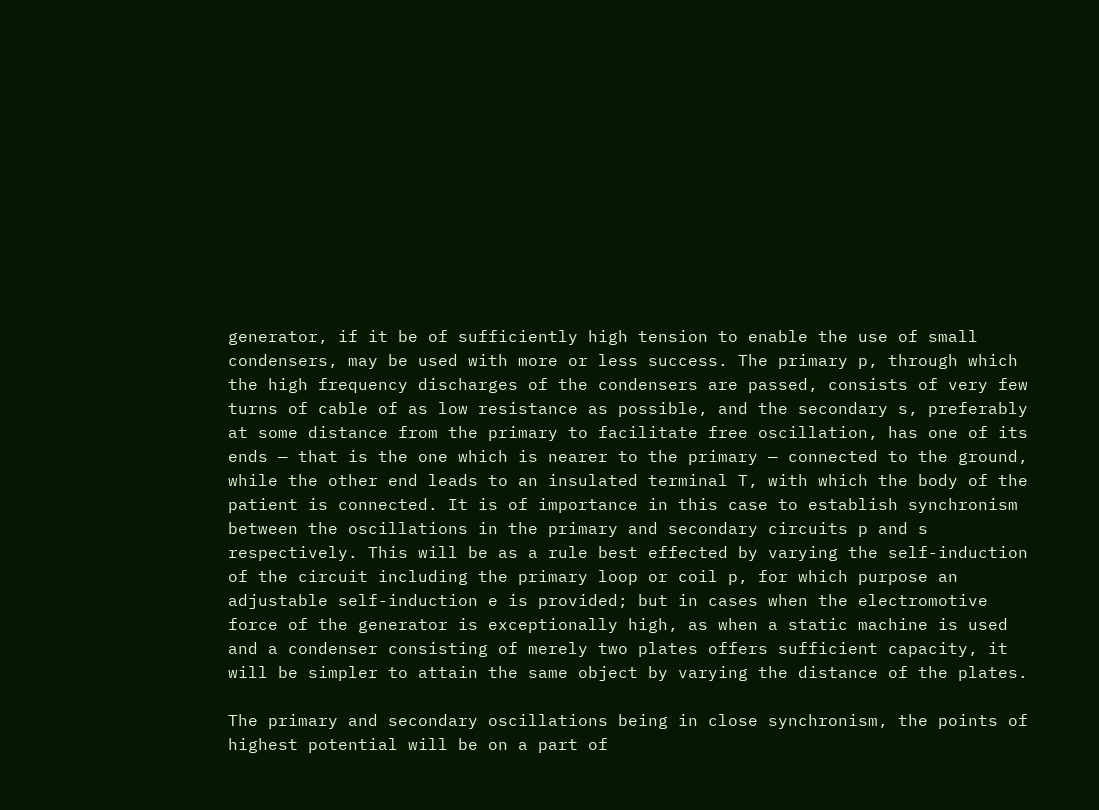generator, if it be of sufficiently high tension to enable the use of small condensers, may be used with more or less success. The primary p, through which the high frequency discharges of the condensers are passed, consists of very few turns of cable of as low resistance as possible, and the secondary s, preferably at some distance from the primary to facilitate free oscillation, has one of its ends — that is the one which is nearer to the primary — connected to the ground, while the other end leads to an insulated terminal T, with which the body of the patient is connected. It is of importance in this case to establish synchronism between the oscillations in the primary and secondary circuits p and s respectively. This will be as a rule best effected by varying the self-induction of the circuit including the primary loop or coil p, for which purpose an adjustable self-induction e is provided; but in cases when the electromotive force of the generator is exceptionally high, as when a static machine is used and a condenser consisting of merely two plates offers sufficient capacity, it will be simpler to attain the same object by varying the distance of the plates.

The primary and secondary oscillations being in close synchronism, the points of highest potential will be on a part of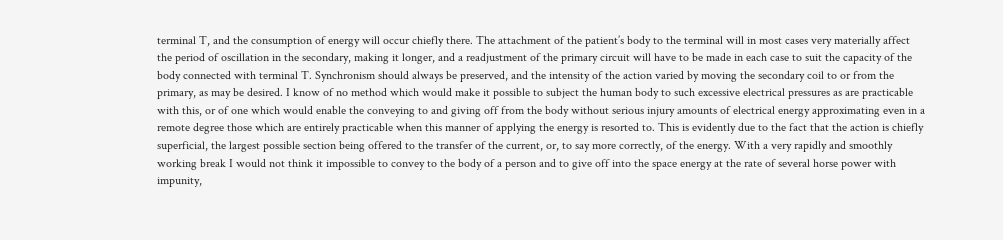terminal T, and the consumption of energy will occur chiefly there. The attachment of the patient’s body to the terminal will in most cases very materially affect the period of oscillation in the secondary, making it longer, and a readjustment of the primary circuit will have to be made in each case to suit the capacity of the body connected with terminal T. Synchronism should always be preserved, and the intensity of the action varied by moving the secondary coil to or from the primary, as may be desired. I know of no method which would make it possible to subject the human body to such excessive electrical pressures as are practicable with this, or of one which would enable the conveying to and giving off from the body without serious injury amounts of electrical energy approximating even in a remote degree those which are entirely practicable when this manner of applying the energy is resorted to. This is evidently due to the fact that the action is chiefly superficial, the largest possible section being offered to the transfer of the current, or, to say more correctly, of the energy. With a very rapidly and smoothly working break I would not think it impossible to convey to the body of a person and to give off into the space energy at the rate of several horse power with impunity,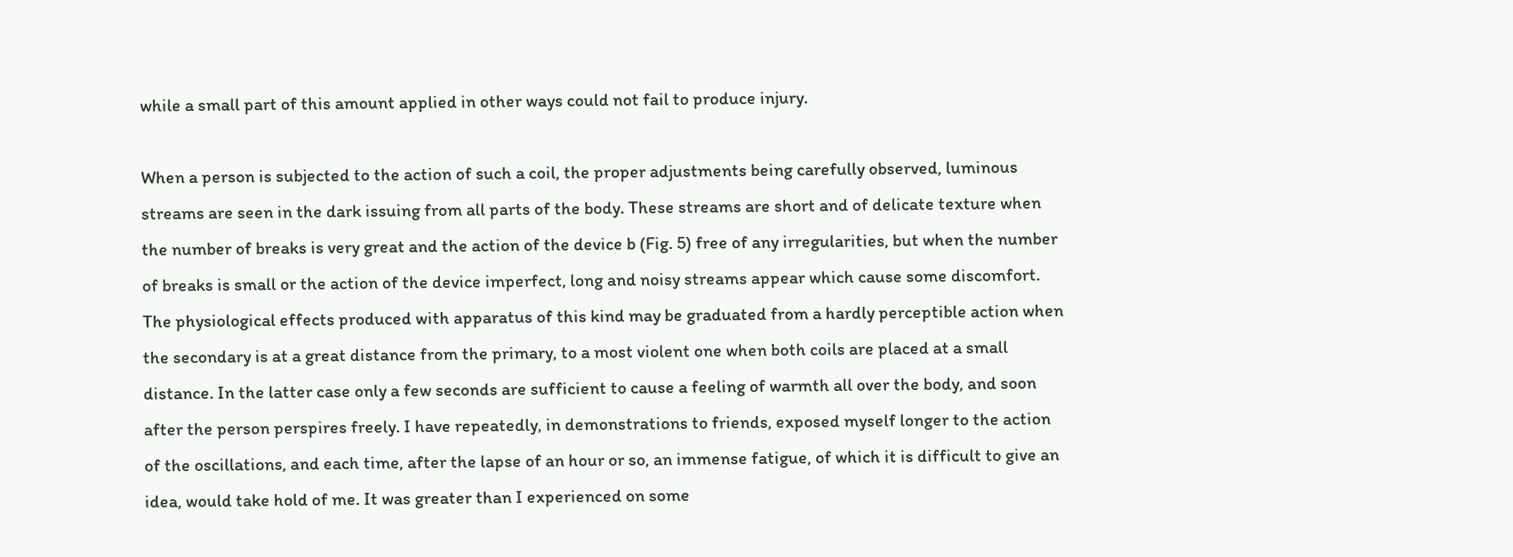while a small part of this amount applied in other ways could not fail to produce injury.

When a person is subjected to the action of such a coil, the proper adjustments being carefully observed, luminous streams are seen in the dark issuing from all parts of the body. These streams are short and of delicate texture when the number of breaks is very great and the action of the device b (Fig. 5) free of any irregularities, but when the number of breaks is small or the action of the device imperfect, long and noisy streams appear which cause some discomfort. The physiological effects produced with apparatus of this kind may be graduated from a hardly perceptible action when the secondary is at a great distance from the primary, to a most violent one when both coils are placed at a small distance. In the latter case only a few seconds are sufficient to cause a feeling of warmth all over the body, and soon after the person perspires freely. I have repeatedly, in demonstrations to friends, exposed myself longer to the action of the oscillations, and each time, after the lapse of an hour or so, an immense fatigue, of which it is difficult to give an idea, would take hold of me. It was greater than I experienced on some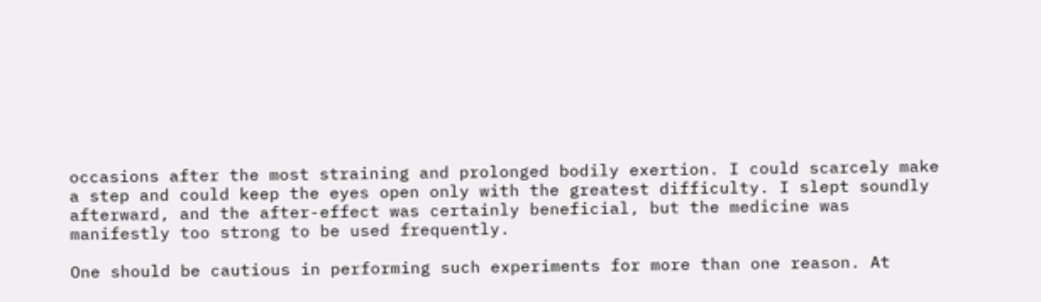occasions after the most straining and prolonged bodily exertion. I could scarcely make a step and could keep the eyes open only with the greatest difficulty. I slept soundly afterward, and the after-effect was certainly beneficial, but the medicine was manifestly too strong to be used frequently.

One should be cautious in performing such experiments for more than one reason. At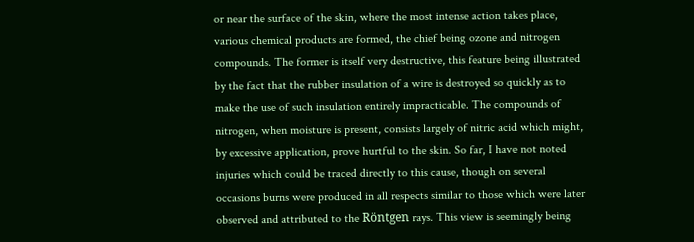or near the surface of the skin, where the most intense action takes place, various chemical products are formed, the chief being ozone and nitrogen compounds. The former is itself very destructive, this feature being illustrated by the fact that the rubber insulation of a wire is destroyed so quickly as to make the use of such insulation entirely impracticable. The compounds of nitrogen, when moisture is present, consists largely of nitric acid which might, by excessive application, prove hurtful to the skin. So far, I have not noted injuries which could be traced directly to this cause, though on several occasions burns were produced in all respects similar to those which were later observed and attributed to the Röntgen rays. This view is seemingly being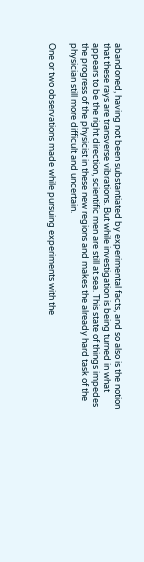abandoned, having not been substantiated by experimental facts, and so also is the notion that these rays are transverse vibrations. But while investigation is being turned in what appears to be the right direction, scientific men are still at sea. This state of things impedes the progress of the physicist in these new regions and makes the already hard task of the physician still more difficult and uncertain.

One or two observations made while pursuing experiments with the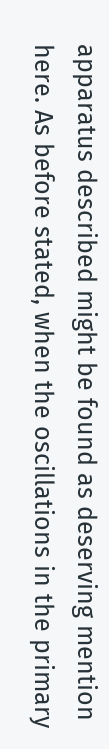apparatus described might be found as deserving mention here. As before stated, when the oscillations in the primary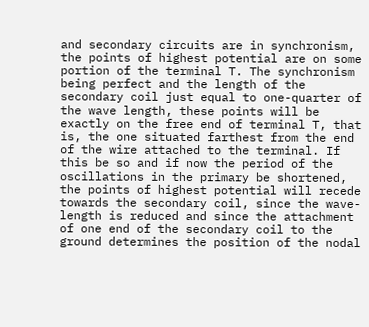and secondary circuits are in synchronism, the points of highest potential are on some portion of the terminal T. The synchronism being perfect and the length of the secondary coil just equal to one-quarter of the wave length, these points will be exactly on the free end of terminal T, that is, the one situated farthest from the end of the wire attached to the terminal. If this be so and if now the period of the oscillations in the primary be shortened, the points of highest potential will recede towards the secondary coil, since the wave-length is reduced and since the attachment of one end of the secondary coil to the ground determines the position of the nodal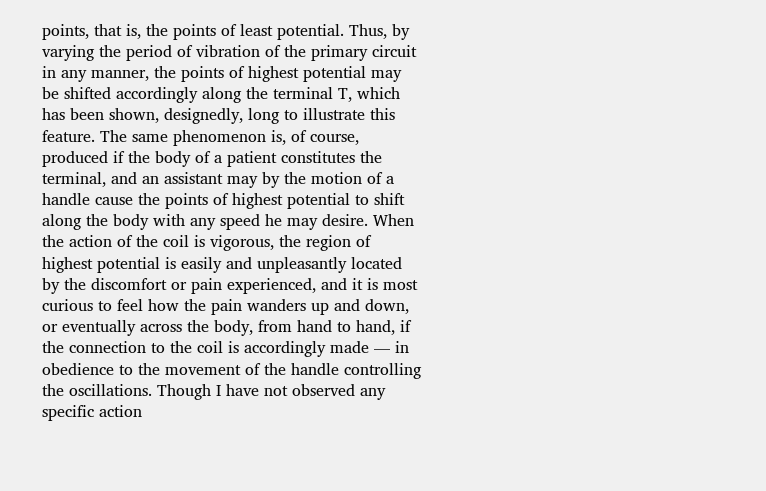points, that is, the points of least potential. Thus, by varying the period of vibration of the primary circuit in any manner, the points of highest potential may be shifted accordingly along the terminal T, which has been shown, designedly, long to illustrate this feature. The same phenomenon is, of course, produced if the body of a patient constitutes the terminal, and an assistant may by the motion of a handle cause the points of highest potential to shift along the body with any speed he may desire. When the action of the coil is vigorous, the region of highest potential is easily and unpleasantly located by the discomfort or pain experienced, and it is most curious to feel how the pain wanders up and down, or eventually across the body, from hand to hand, if the connection to the coil is accordingly made — in obedience to the movement of the handle controlling the oscillations. Though I have not observed any specific action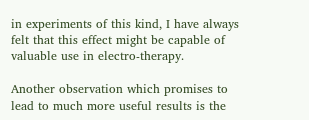in experiments of this kind, I have always felt that this effect might be capable of valuable use in electro-therapy.

Another observation which promises to lead to much more useful results is the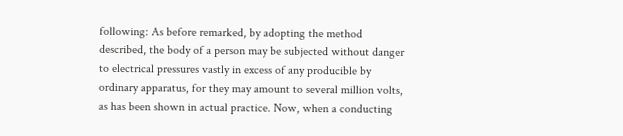following: As before remarked, by adopting the method described, the body of a person may be subjected without danger to electrical pressures vastly in excess of any producible by ordinary apparatus, for they may amount to several million volts, as has been shown in actual practice. Now, when a conducting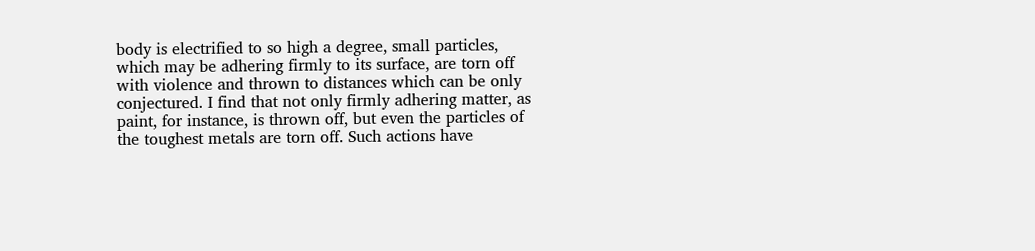body is electrified to so high a degree, small particles, which may be adhering firmly to its surface, are torn off with violence and thrown to distances which can be only conjectured. I find that not only firmly adhering matter, as paint, for instance, is thrown off, but even the particles of the toughest metals are torn off. Such actions have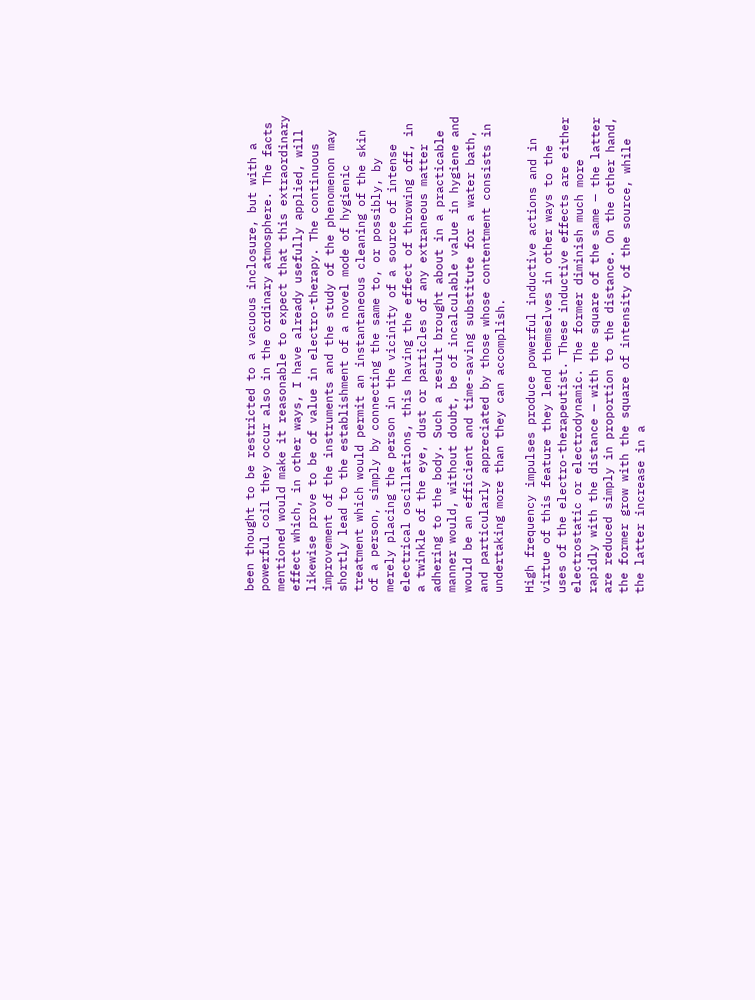been thought to be restricted to a vacuous inclosure, but with a powerful coil they occur also in the ordinary atmosphere. The facts mentioned would make it reasonable to expect that this extraordinary effect which, in other ways, I have already usefully applied, will likewise prove to be of value in electro-therapy. The continuous improvement of the instruments and the study of the phenomenon may shortly lead to the establishment of a novel mode of hygienic treatment which would permit an instantaneous cleaning of the skin of a person, simply by connecting the same to, or possibly, by merely placing the person in the vicinity of a source of intense electrical oscillations, this having the effect of throwing off, in a twinkle of the eye, dust or particles of any extraneous matter adhering to the body. Such a result brought about in a practicable manner would, without doubt, be of incalculable value in hygiene and would be an efficient and time-saving substitute for a water bath, and particularly appreciated by those whose contentment consists in undertaking more than they can accomplish.

High frequency impulses produce powerful inductive actions and in virtue of this feature they lend themselves in other ways to the uses of the electro-therapeutist. These inductive effects are either electrostatic or electrodynamic. The former diminish much more rapidly with the distance — with the square of the same — the latter are reduced simply in proportion to the distance. On the other hand, the former grow with the square of intensity of the source, while the latter increase in a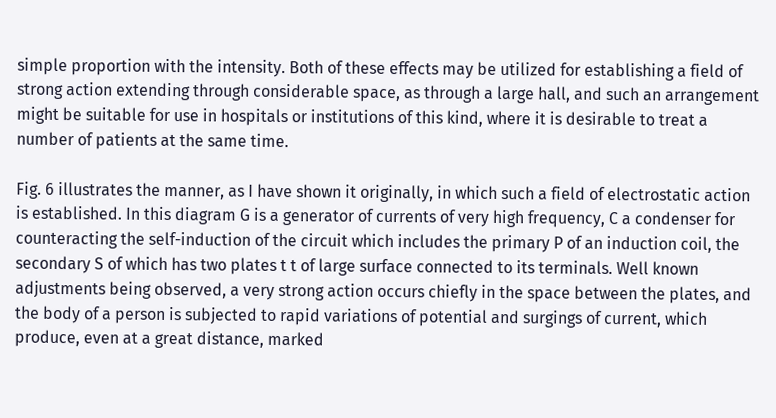simple proportion with the intensity. Both of these effects may be utilized for establishing a field of strong action extending through considerable space, as through a large hall, and such an arrangement might be suitable for use in hospitals or institutions of this kind, where it is desirable to treat a number of patients at the same time.

Fig. 6 illustrates the manner, as I have shown it originally, in which such a field of electrostatic action is established. In this diagram G is a generator of currents of very high frequency, C a condenser for counteracting the self-induction of the circuit which includes the primary P of an induction coil, the secondary S of which has two plates t t of large surface connected to its terminals. Well known adjustments being observed, a very strong action occurs chiefly in the space between the plates, and the body of a person is subjected to rapid variations of potential and surgings of current, which produce, even at a great distance, marked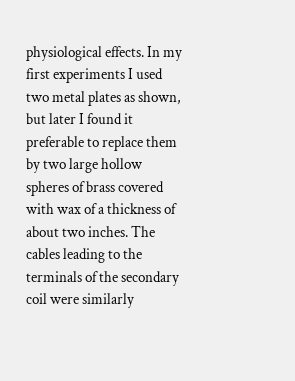physiological effects. In my first experiments I used two metal plates as shown, but later I found it preferable to replace them by two large hollow spheres of brass covered with wax of a thickness of about two inches. The cables leading to the terminals of the secondary coil were similarly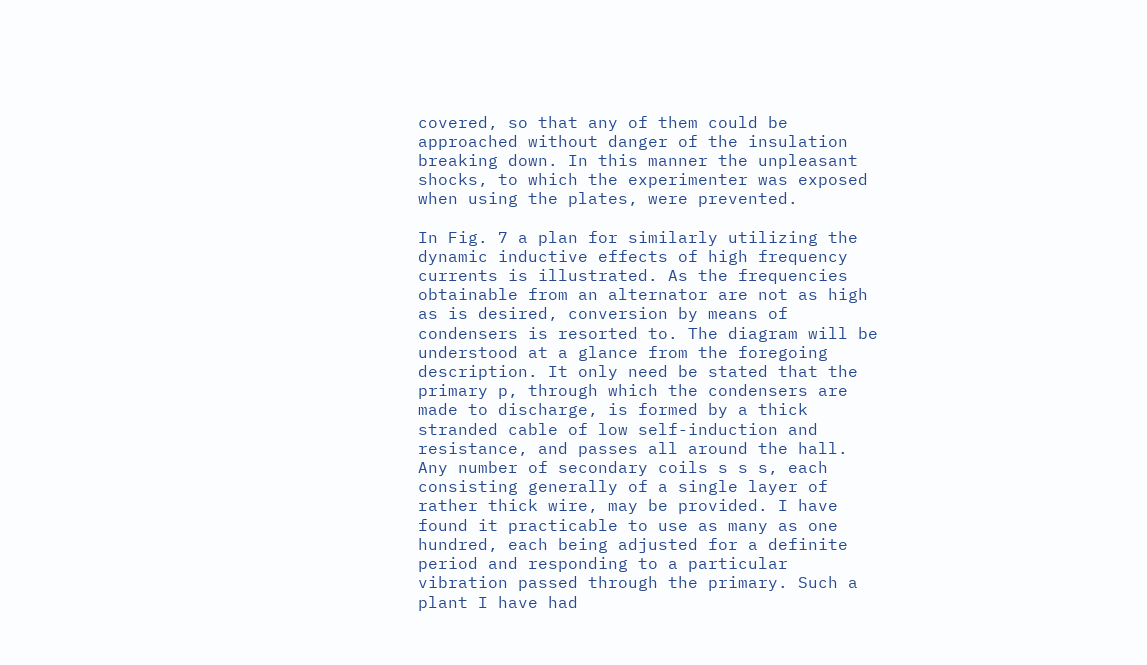covered, so that any of them could be approached without danger of the insulation breaking down. In this manner the unpleasant shocks, to which the experimenter was exposed when using the plates, were prevented.

In Fig. 7 a plan for similarly utilizing the dynamic inductive effects of high frequency currents is illustrated. As the frequencies obtainable from an alternator are not as high as is desired, conversion by means of condensers is resorted to. The diagram will be understood at a glance from the foregoing description. It only need be stated that the primary p, through which the condensers are made to discharge, is formed by a thick stranded cable of low self-induction and resistance, and passes all around the hall. Any number of secondary coils s s s, each consisting generally of a single layer of rather thick wire, may be provided. I have found it practicable to use as many as one hundred, each being adjusted for a definite period and responding to a particular vibration passed through the primary. Such a plant I have had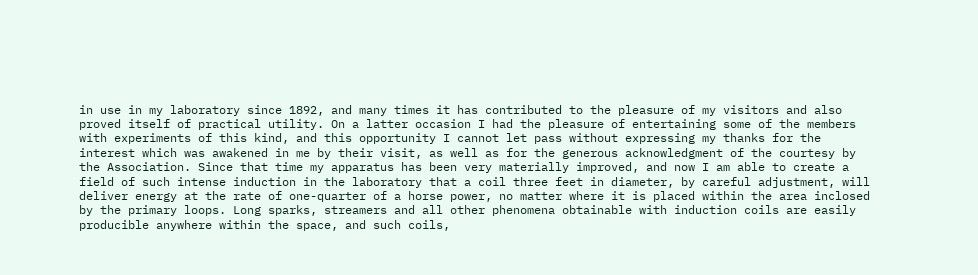in use in my laboratory since 1892, and many times it has contributed to the pleasure of my visitors and also proved itself of practical utility. On a latter occasion I had the pleasure of entertaining some of the members with experiments of this kind, and this opportunity I cannot let pass without expressing my thanks for the interest which was awakened in me by their visit, as well as for the generous acknowledgment of the courtesy by the Association. Since that time my apparatus has been very materially improved, and now I am able to create a field of such intense induction in the laboratory that a coil three feet in diameter, by careful adjustment, will deliver energy at the rate of one-quarter of a horse power, no matter where it is placed within the area inclosed by the primary loops. Long sparks, streamers and all other phenomena obtainable with induction coils are easily producible anywhere within the space, and such coils,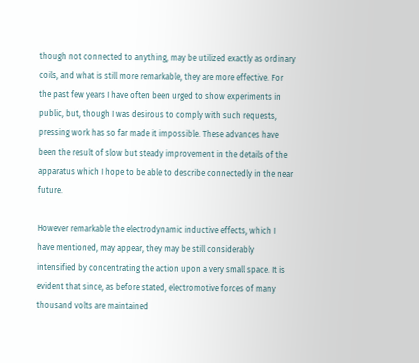though not connected to anything, may be utilized exactly as ordinary coils, and what is still more remarkable, they are more effective. For the past few years I have often been urged to show experiments in public, but, though I was desirous to comply with such requests, pressing work has so far made it impossible. These advances have been the result of slow but steady improvement in the details of the apparatus which I hope to be able to describe connectedly in the near future.

However remarkable the electrodynamic inductive effects, which I have mentioned, may appear, they may be still considerably intensified by concentrating the action upon a very small space. It is evident that since, as before stated, electromotive forces of many thousand volts are maintained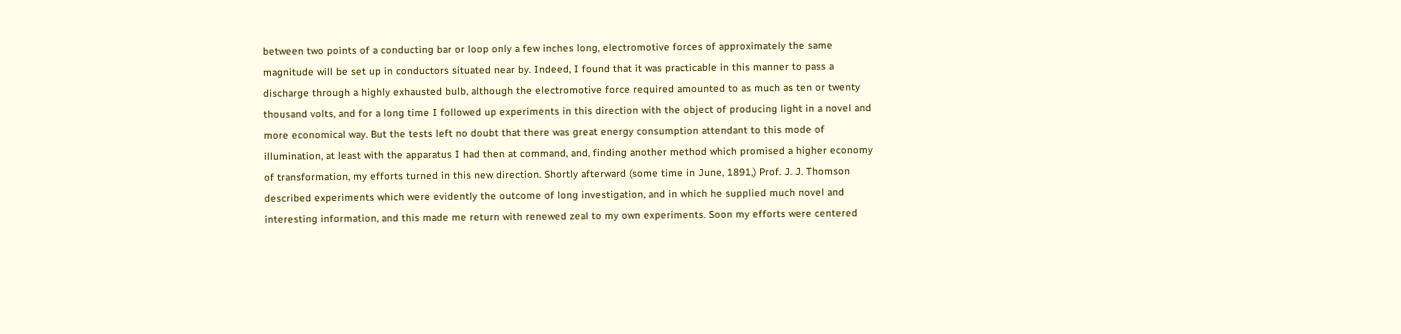between two points of a conducting bar or loop only a few inches long, electromotive forces of approximately the same magnitude will be set up in conductors situated near by. Indeed, I found that it was practicable in this manner to pass a discharge through a highly exhausted bulb, although the electromotive force required amounted to as much as ten or twenty thousand volts, and for a long time I followed up experiments in this direction with the object of producing light in a novel and more economical way. But the tests left no doubt that there was great energy consumption attendant to this mode of illumination, at least with the apparatus I had then at command, and, finding another method which promised a higher economy of transformation, my efforts turned in this new direction. Shortly afterward (some time in June, 1891,) Prof. J. J. Thomson described experiments which were evidently the outcome of long investigation, and in which he supplied much novel and interesting information, and this made me return with renewed zeal to my own experiments. Soon my efforts were centered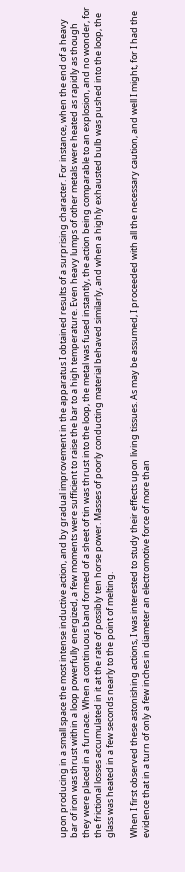upon producing in a small space the most intense inductive action, and by gradual improvement in the apparatus I obtained results of a surprising character. For instance, when the end of a heavy bar of iron was thrust within a loop powerfully energized, a few moments were sufficient to raise the bar to a high temperature. Even heavy lumps of other metals were heated as rapidly as though they were placed in a furnace. When a continuous band formed of a sheet of tin was thrust into the loop, the metal was fused instantly, the action being comparable to an explosion, and no wonder, for the frictional losses accumulated in it at the rate of possibly ten horse power. Masses of poorly conducting material behaved similarly, and when a highly exhausted bulb was pushed into the loop, the glass was heated in a few seconds nearly to the point of melting.

When I first observed these astonishing actions, I was interested to study their effects upon living tissues. As may be assumed, I proceeded with all the necessary caution, and well I might, for I had the evidence that in a turn of only a few inches in diameter an electromotive force of more than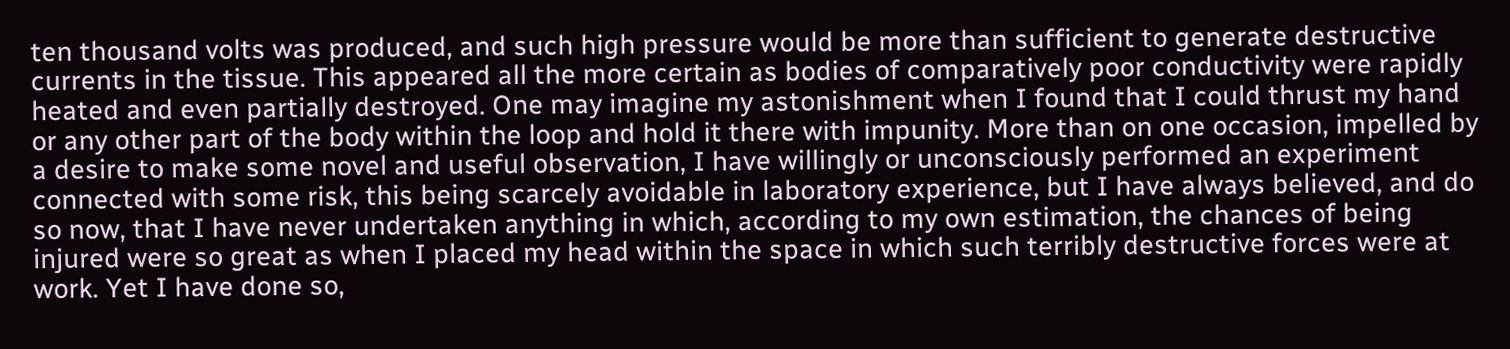ten thousand volts was produced, and such high pressure would be more than sufficient to generate destructive currents in the tissue. This appeared all the more certain as bodies of comparatively poor conductivity were rapidly heated and even partially destroyed. One may imagine my astonishment when I found that I could thrust my hand or any other part of the body within the loop and hold it there with impunity. More than on one occasion, impelled by a desire to make some novel and useful observation, I have willingly or unconsciously performed an experiment connected with some risk, this being scarcely avoidable in laboratory experience, but I have always believed, and do so now, that I have never undertaken anything in which, according to my own estimation, the chances of being injured were so great as when I placed my head within the space in which such terribly destructive forces were at work. Yet I have done so,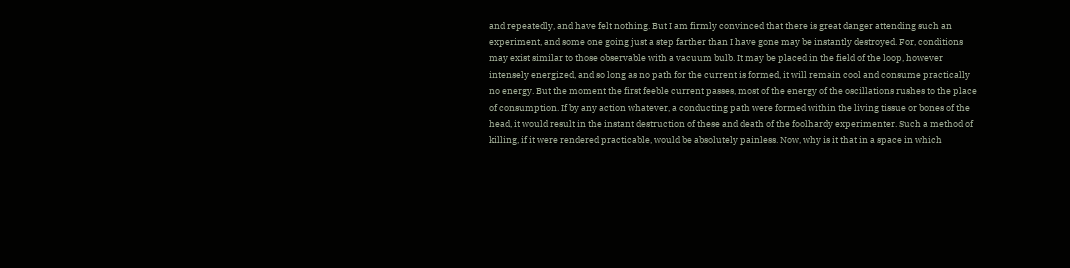and repeatedly, and have felt nothing. But I am firmly convinced that there is great danger attending such an experiment, and some one going just a step farther than I have gone may be instantly destroyed. For, conditions may exist similar to those observable with a vacuum bulb. It may be placed in the field of the loop, however intensely energized, and so long as no path for the current is formed, it will remain cool and consume practically no energy. But the moment the first feeble current passes, most of the energy of the oscillations rushes to the place of consumption. If by any action whatever, a conducting path were formed within the living tissue or bones of the head, it would result in the instant destruction of these and death of the foolhardy experimenter. Such a method of killing, if it were rendered practicable, would be absolutely painless. Now, why is it that in a space in which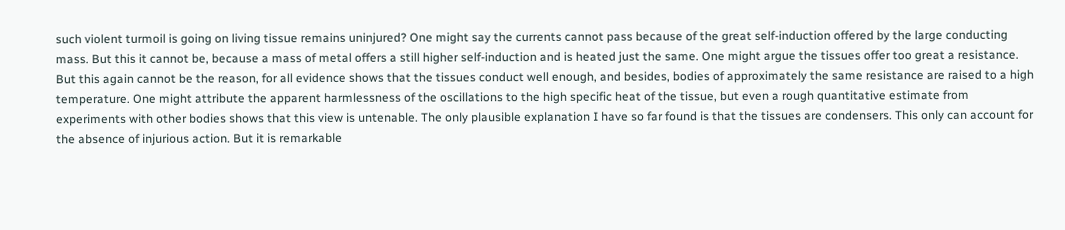such violent turmoil is going on living tissue remains uninjured? One might say the currents cannot pass because of the great self-induction offered by the large conducting mass. But this it cannot be, because a mass of metal offers a still higher self-induction and is heated just the same. One might argue the tissues offer too great a resistance. But this again cannot be the reason, for all evidence shows that the tissues conduct well enough, and besides, bodies of approximately the same resistance are raised to a high temperature. One might attribute the apparent harmlessness of the oscillations to the high specific heat of the tissue, but even a rough quantitative estimate from experiments with other bodies shows that this view is untenable. The only plausible explanation I have so far found is that the tissues are condensers. This only can account for the absence of injurious action. But it is remarkable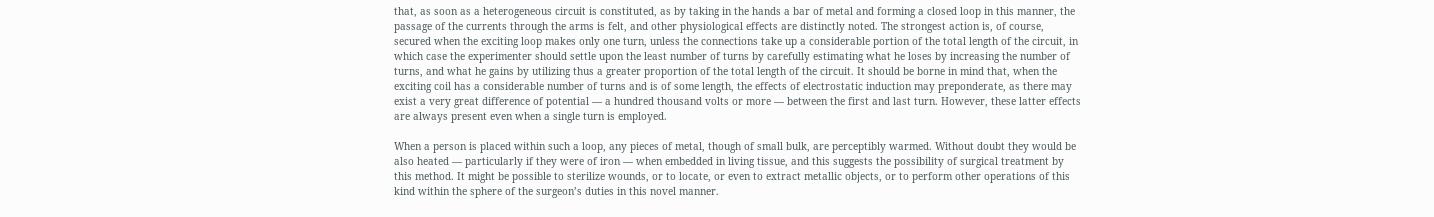that, as soon as a heterogeneous circuit is constituted, as by taking in the hands a bar of metal and forming a closed loop in this manner, the passage of the currents through the arms is felt, and other physiological effects are distinctly noted. The strongest action is, of course, secured when the exciting loop makes only one turn, unless the connections take up a considerable portion of the total length of the circuit, in which case the experimenter should settle upon the least number of turns by carefully estimating what he loses by increasing the number of turns, and what he gains by utilizing thus a greater proportion of the total length of the circuit. It should be borne in mind that, when the exciting coil has a considerable number of turns and is of some length, the effects of electrostatic induction may preponderate, as there may exist a very great difference of potential — a hundred thousand volts or more — between the first and last turn. However, these latter effects are always present even when a single turn is employed.

When a person is placed within such a loop, any pieces of metal, though of small bulk, are perceptibly warmed. Without doubt they would be also heated — particularly if they were of iron — when embedded in living tissue, and this suggests the possibility of surgical treatment by this method. It might be possible to sterilize wounds, or to locate, or even to extract metallic objects, or to perform other operations of this kind within the sphere of the surgeon’s duties in this novel manner.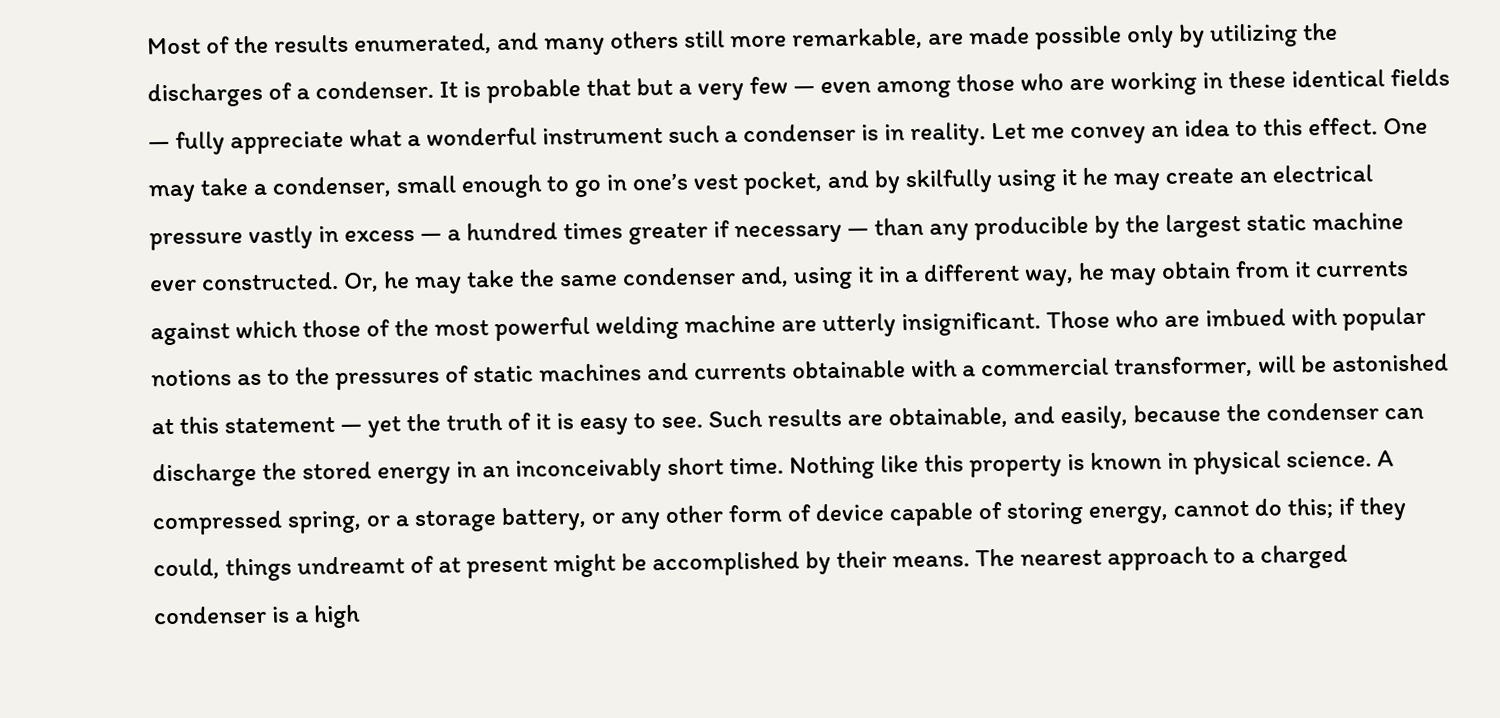Most of the results enumerated, and many others still more remarkable, are made possible only by utilizing the discharges of a condenser. It is probable that but a very few — even among those who are working in these identical fields — fully appreciate what a wonderful instrument such a condenser is in reality. Let me convey an idea to this effect. One may take a condenser, small enough to go in one’s vest pocket, and by skilfully using it he may create an electrical pressure vastly in excess — a hundred times greater if necessary — than any producible by the largest static machine ever constructed. Or, he may take the same condenser and, using it in a different way, he may obtain from it currents against which those of the most powerful welding machine are utterly insignificant. Those who are imbued with popular notions as to the pressures of static machines and currents obtainable with a commercial transformer, will be astonished at this statement — yet the truth of it is easy to see. Such results are obtainable, and easily, because the condenser can discharge the stored energy in an inconceivably short time. Nothing like this property is known in physical science. A compressed spring, or a storage battery, or any other form of device capable of storing energy, cannot do this; if they could, things undreamt of at present might be accomplished by their means. The nearest approach to a charged condenser is a high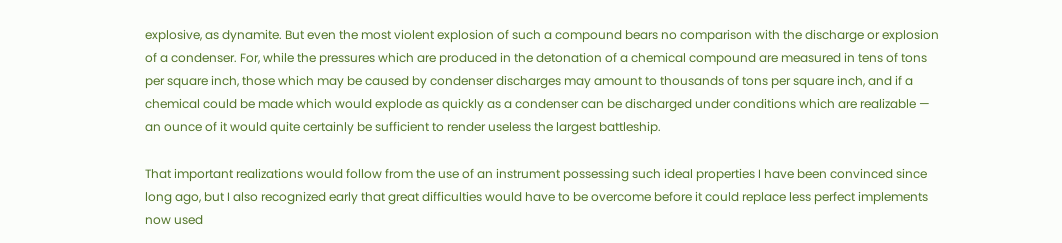explosive, as dynamite. But even the most violent explosion of such a compound bears no comparison with the discharge or explosion of a condenser. For, while the pressures which are produced in the detonation of a chemical compound are measured in tens of tons per square inch, those which may be caused by condenser discharges may amount to thousands of tons per square inch, and if a chemical could be made which would explode as quickly as a condenser can be discharged under conditions which are realizable — an ounce of it would quite certainly be sufficient to render useless the largest battleship.

That important realizations would follow from the use of an instrument possessing such ideal properties I have been convinced since long ago, but I also recognized early that great difficulties would have to be overcome before it could replace less perfect implements now used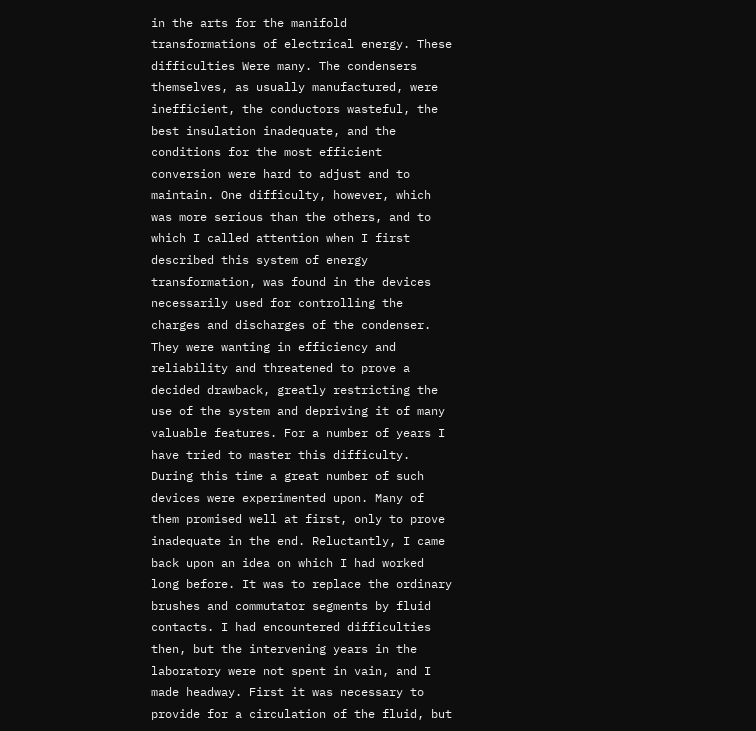in the arts for the manifold transformations of electrical energy. These difficulties Were many. The condensers themselves, as usually manufactured, were inefficient, the conductors wasteful, the best insulation inadequate, and the conditions for the most efficient conversion were hard to adjust and to maintain. One difficulty, however, which was more serious than the others, and to which I called attention when I first described this system of energy transformation, was found in the devices necessarily used for controlling the charges and discharges of the condenser. They were wanting in efficiency and reliability and threatened to prove a decided drawback, greatly restricting the use of the system and depriving it of many valuable features. For a number of years I have tried to master this difficulty. During this time a great number of such devices were experimented upon. Many of them promised well at first, only to prove inadequate in the end. Reluctantly, I came back upon an idea on which I had worked long before. It was to replace the ordinary brushes and commutator segments by fluid contacts. I had encountered difficulties then, but the intervening years in the laboratory were not spent in vain, and I made headway. First it was necessary to provide for a circulation of the fluid, but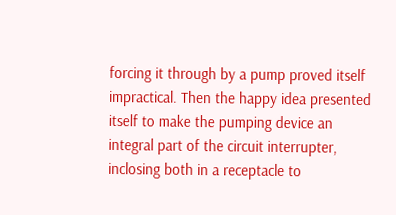forcing it through by a pump proved itself impractical. Then the happy idea presented itself to make the pumping device an integral part of the circuit interrupter, inclosing both in a receptacle to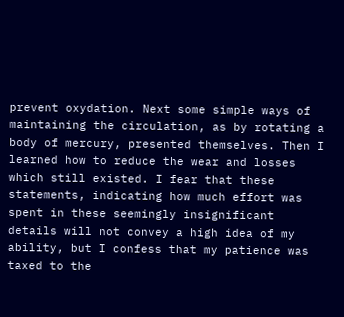prevent oxydation. Next some simple ways of maintaining the circulation, as by rotating a body of mercury, presented themselves. Then I learned how to reduce the wear and losses which still existed. I fear that these statements, indicating how much effort was spent in these seemingly insignificant details will not convey a high idea of my ability, but I confess that my patience was taxed to the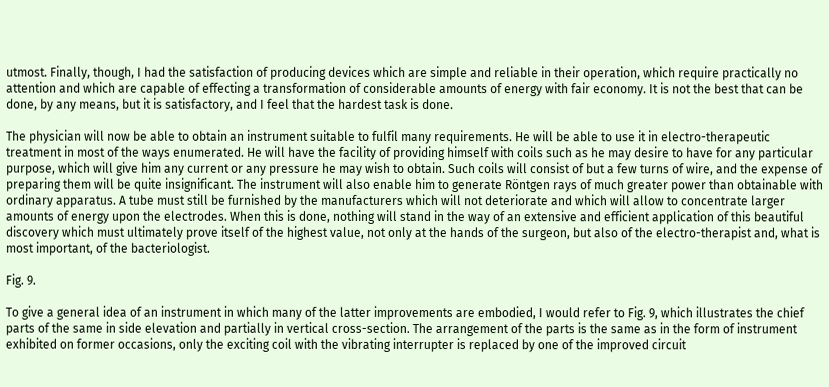utmost. Finally, though, I had the satisfaction of producing devices which are simple and reliable in their operation, which require practically no attention and which are capable of effecting a transformation of considerable amounts of energy with fair economy. It is not the best that can be done, by any means, but it is satisfactory, and I feel that the hardest task is done.

The physician will now be able to obtain an instrument suitable to fulfil many requirements. He will be able to use it in electro-therapeutic treatment in most of the ways enumerated. He will have the facility of providing himself with coils such as he may desire to have for any particular purpose, which will give him any current or any pressure he may wish to obtain. Such coils will consist of but a few turns of wire, and the expense of preparing them will be quite insignificant. The instrument will also enable him to generate Röntgen rays of much greater power than obtainable with ordinary apparatus. A tube must still be furnished by the manufacturers which will not deteriorate and which will allow to concentrate larger amounts of energy upon the electrodes. When this is done, nothing will stand in the way of an extensive and efficient application of this beautiful discovery which must ultimately prove itself of the highest value, not only at the hands of the surgeon, but also of the electro-therapist and, what is most important, of the bacteriologist.

Fig. 9.

To give a general idea of an instrument in which many of the latter improvements are embodied, I would refer to Fig. 9, which illustrates the chief parts of the same in side elevation and partially in vertical cross-section. The arrangement of the parts is the same as in the form of instrument exhibited on former occasions, only the exciting coil with the vibrating interrupter is replaced by one of the improved circuit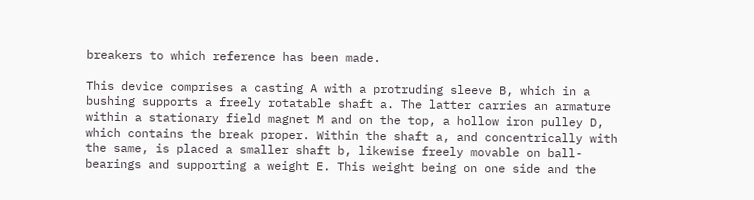breakers to which reference has been made.

This device comprises a casting A with a protruding sleeve B, which in a bushing supports a freely rotatable shaft a. The latter carries an armature within a stationary field magnet M and on the top, a hollow iron pulley D, which contains the break proper. Within the shaft a, and concentrically with the same, is placed a smaller shaft b, likewise freely movable on ball-bearings and supporting a weight E. This weight being on one side and the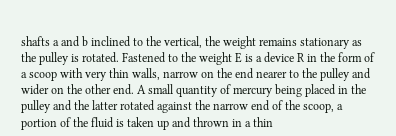shafts a and b inclined to the vertical, the weight remains stationary as the pulley is rotated. Fastened to the weight E is a device R in the form of a scoop with very thin walls, narrow on the end nearer to the pulley and wider on the other end. A small quantity of mercury being placed in the pulley and the latter rotated against the narrow end of the scoop, a portion of the fluid is taken up and thrown in a thin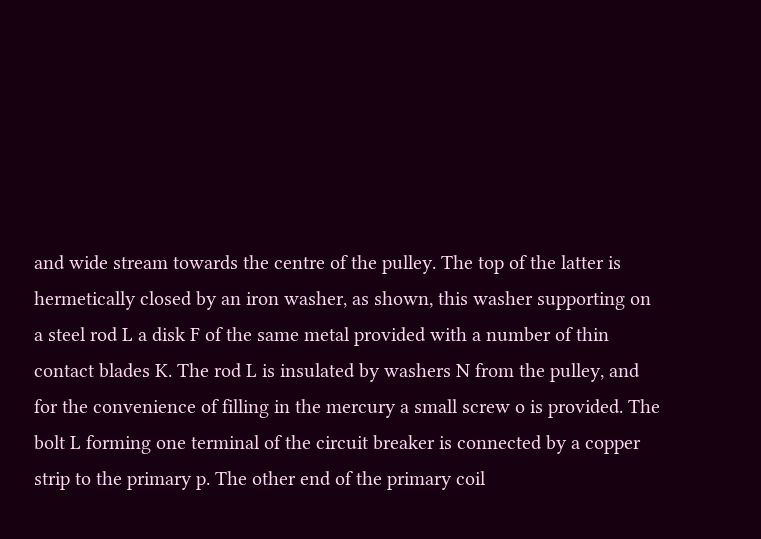and wide stream towards the centre of the pulley. The top of the latter is hermetically closed by an iron washer, as shown, this washer supporting on a steel rod L a disk F of the same metal provided with a number of thin contact blades K. The rod L is insulated by washers N from the pulley, and for the convenience of filling in the mercury a small screw o is provided. The bolt L forming one terminal of the circuit breaker is connected by a copper strip to the primary p. The other end of the primary coil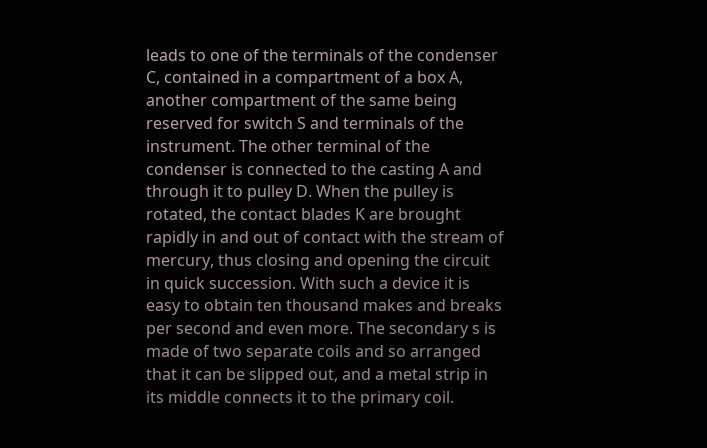leads to one of the terminals of the condenser C, contained in a compartment of a box A, another compartment of the same being reserved for switch S and terminals of the instrument. The other terminal of the condenser is connected to the casting A and through it to pulley D. When the pulley is rotated, the contact blades K are brought rapidly in and out of contact with the stream of mercury, thus closing and opening the circuit in quick succession. With such a device it is easy to obtain ten thousand makes and breaks per second and even more. The secondary s is made of two separate coils and so arranged that it can be slipped out, and a metal strip in its middle connects it to the primary coil.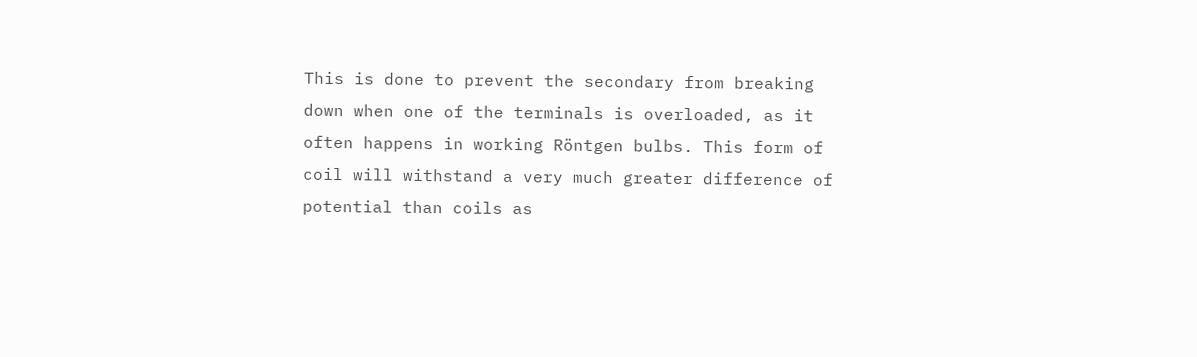This is done to prevent the secondary from breaking down when one of the terminals is overloaded, as it often happens in working Röntgen bulbs. This form of coil will withstand a very much greater difference of potential than coils as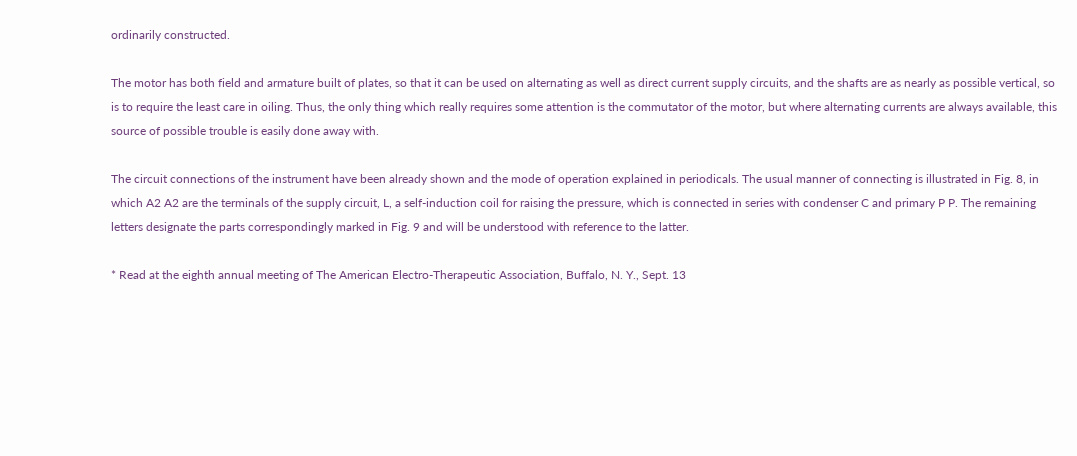ordinarily constructed.

The motor has both field and armature built of plates, so that it can be used on alternating as well as direct current supply circuits, and the shafts are as nearly as possible vertical, so is to require the least care in oiling. Thus, the only thing which really requires some attention is the commutator of the motor, but where alternating currents are always available, this source of possible trouble is easily done away with.

The circuit connections of the instrument have been already shown and the mode of operation explained in periodicals. The usual manner of connecting is illustrated in Fig. 8, in which A2 A2 are the terminals of the supply circuit, L, a self-induction coil for raising the pressure, which is connected in series with condenser C and primary P P. The remaining letters designate the parts correspondingly marked in Fig. 9 and will be understood with reference to the latter.

* Read at the eighth annual meeting of The American Electro-Therapeutic Association, Buffalo, N. Y., Sept. 13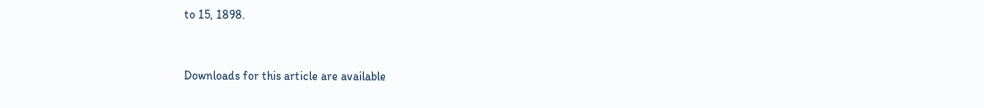to 15, 1898.


Downloads for this article are available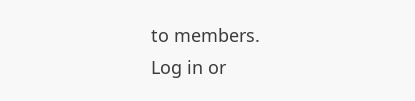to members.
Log in or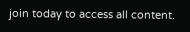join today to access all content.